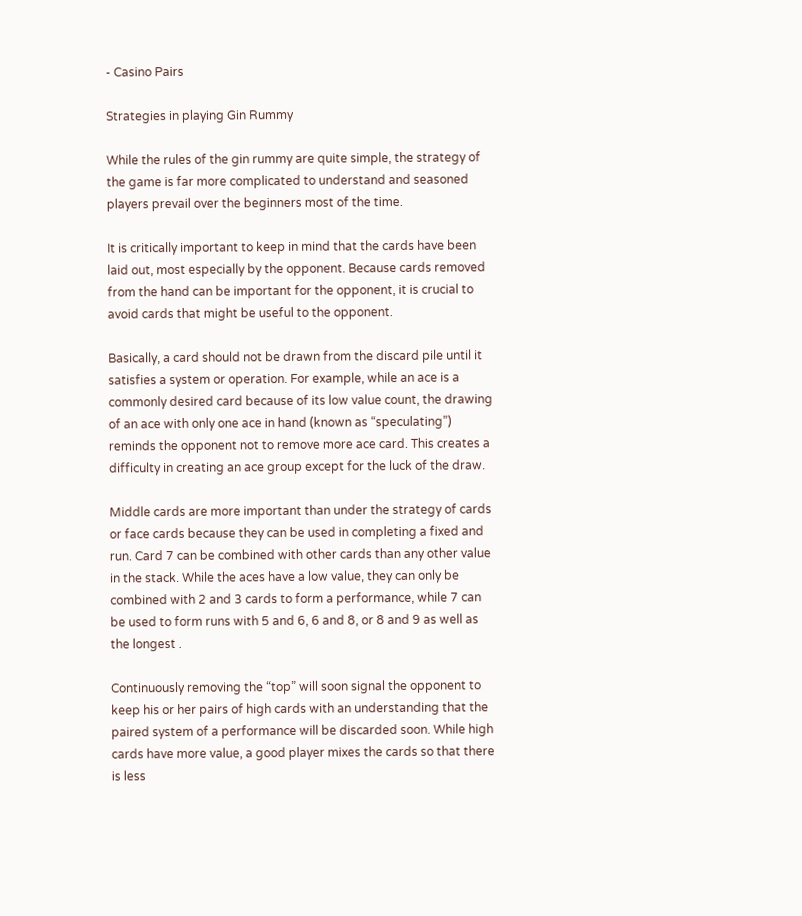- Casino Pairs

Strategies in playing Gin Rummy

While the rules of the gin rummy are quite simple, the strategy of the game is far more complicated to understand and seasoned players prevail over the beginners most of the time.

It is critically important to keep in mind that the cards have been laid out, most especially by the opponent. Because cards removed from the hand can be important for the opponent, it is crucial to avoid cards that might be useful to the opponent.

Basically, a card should not be drawn from the discard pile until it satisfies a system or operation. For example, while an ace is a commonly desired card because of its low value count, the drawing of an ace with only one ace in hand (known as “speculating”) reminds the opponent not to remove more ace card. This creates a difficulty in creating an ace group except for the luck of the draw.

Middle cards are more important than under the strategy of cards or face cards because they can be used in completing a fixed and run. Card 7 can be combined with other cards than any other value in the stack. While the aces have a low value, they can only be combined with 2 and 3 cards to form a performance, while 7 can be used to form runs with 5 and 6, 6 and 8, or 8 and 9 as well as the longest .

Continuously removing the “top” will soon signal the opponent to keep his or her pairs of high cards with an understanding that the paired system of a performance will be discarded soon. While high cards have more value, a good player mixes the cards so that there is less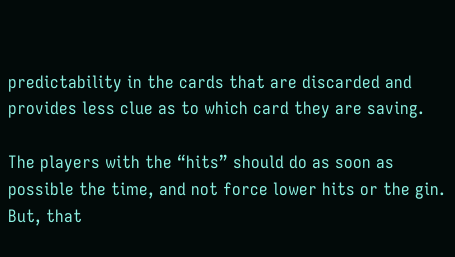predictability in the cards that are discarded and provides less clue as to which card they are saving.

The players with the “hits” should do as soon as possible the time, and not force lower hits or the gin. But, that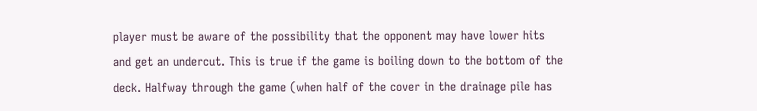player must be aware of the possibility that the opponent may have lower hits and get an undercut. This is true if the game is boiling down to the bottom of the deck. Halfway through the game (when half of the cover in the drainage pile has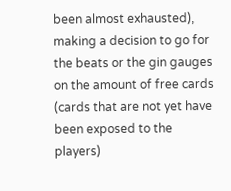been almost exhausted), making a decision to go for the beats or the gin gauges on the amount of free cards (cards that are not yet have been exposed to the players)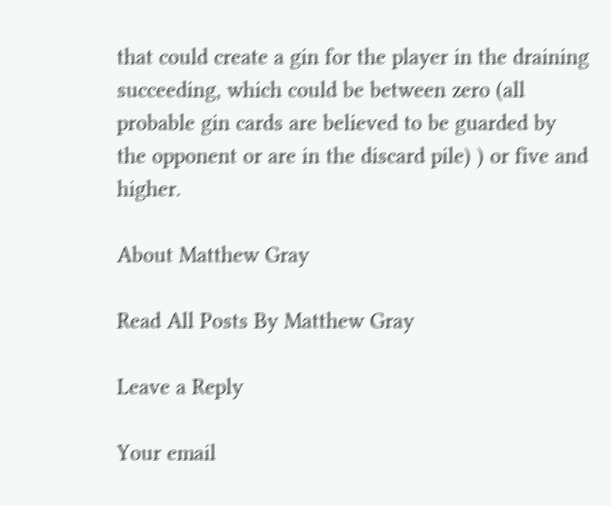that could create a gin for the player in the draining succeeding, which could be between zero (all probable gin cards are believed to be guarded by the opponent or are in the discard pile) ) or five and higher.

About Matthew Gray

Read All Posts By Matthew Gray

Leave a Reply

Your email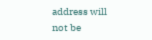address will not be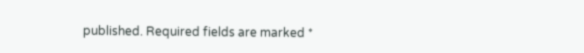published. Required fields are marked *